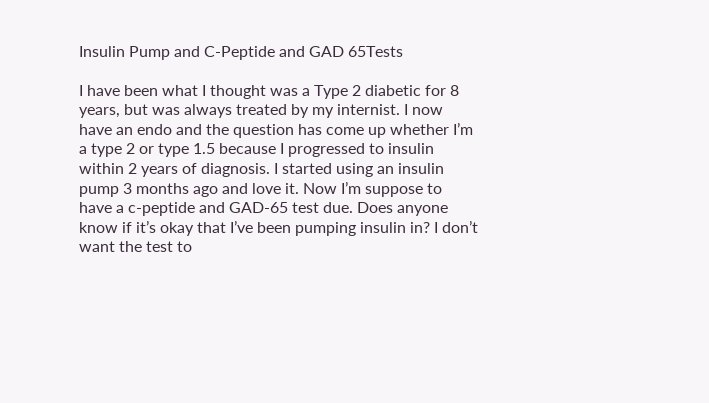Insulin Pump and C-Peptide and GAD 65Tests

I have been what I thought was a Type 2 diabetic for 8 years, but was always treated by my internist. I now have an endo and the question has come up whether I’m a type 2 or type 1.5 because I progressed to insulin within 2 years of diagnosis. I started using an insulin pump 3 months ago and love it. Now I’m suppose to have a c-peptide and GAD-65 test due. Does anyone know if it’s okay that I’ve been pumping insulin in? I don’t want the test to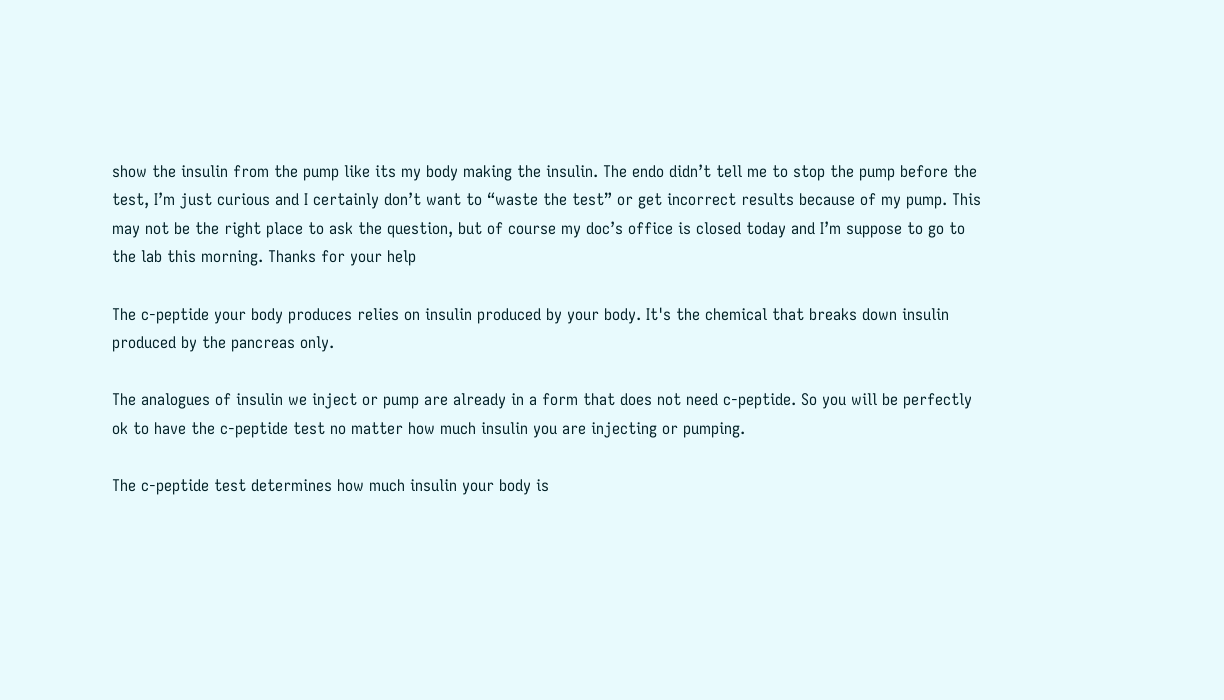show the insulin from the pump like its my body making the insulin. The endo didn’t tell me to stop the pump before the test, I’m just curious and I certainly don’t want to “waste the test” or get incorrect results because of my pump. This may not be the right place to ask the question, but of course my doc’s office is closed today and I’m suppose to go to the lab this morning. Thanks for your help

The c-peptide your body produces relies on insulin produced by your body. It's the chemical that breaks down insulin produced by the pancreas only.

The analogues of insulin we inject or pump are already in a form that does not need c-peptide. So you will be perfectly ok to have the c-peptide test no matter how much insulin you are injecting or pumping.

The c-peptide test determines how much insulin your body is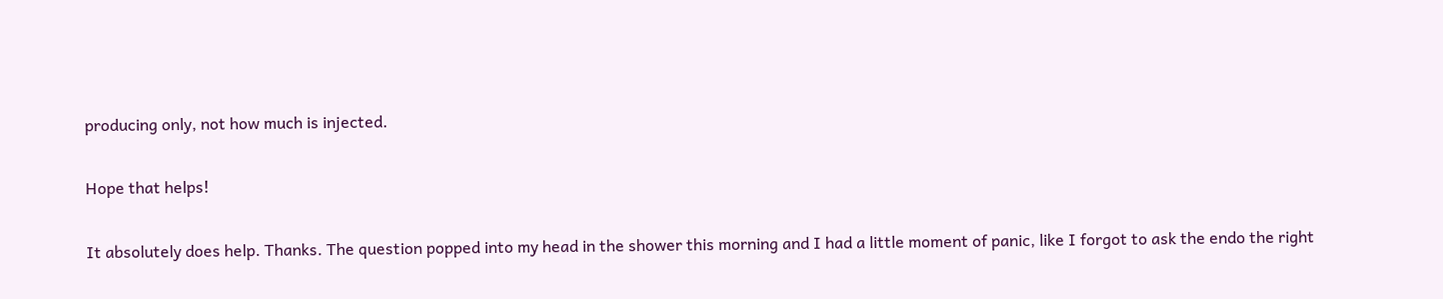producing only, not how much is injected.

Hope that helps!

It absolutely does help. Thanks. The question popped into my head in the shower this morning and I had a little moment of panic, like I forgot to ask the endo the right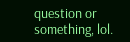question or something, lol.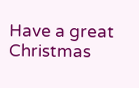Have a great Christmas